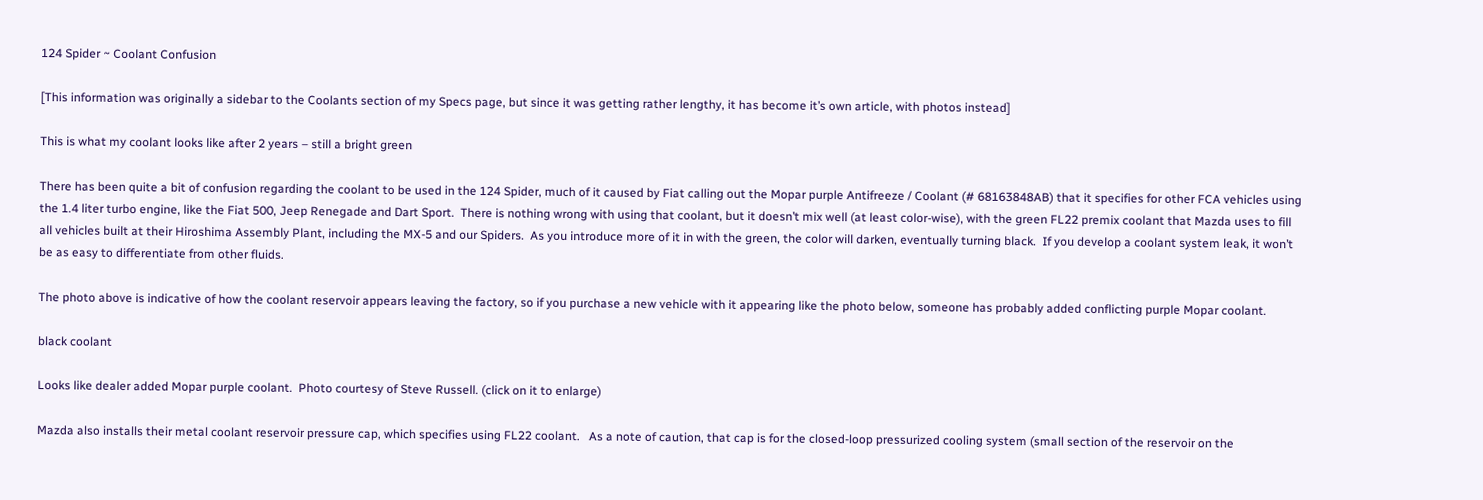124 Spider ~ Coolant Confusion

[This information was originally a sidebar to the Coolants section of my Specs page, but since it was getting rather lengthy, it has become it’s own article, with photos instead]

This is what my coolant looks like after 2 years – still a bright green

There has been quite a bit of confusion regarding the coolant to be used in the 124 Spider, much of it caused by Fiat calling out the Mopar purple Antifreeze / Coolant (# 68163848AB) that it specifies for other FCA vehicles using the 1.4 liter turbo engine, like the Fiat 500, Jeep Renegade and Dart Sport.  There is nothing wrong with using that coolant, but it doesn’t mix well (at least color-wise), with the green FL22 premix coolant that Mazda uses to fill all vehicles built at their Hiroshima Assembly Plant, including the MX-5 and our Spiders.  As you introduce more of it in with the green, the color will darken, eventually turning black.  If you develop a coolant system leak, it won’t be as easy to differentiate from other fluids.

The photo above is indicative of how the coolant reservoir appears leaving the factory, so if you purchase a new vehicle with it appearing like the photo below, someone has probably added conflicting purple Mopar coolant.

black coolant

Looks like dealer added Mopar purple coolant.  Photo courtesy of Steve Russell. (click on it to enlarge)

Mazda also installs their metal coolant reservoir pressure cap, which specifies using FL22 coolant.   As a note of caution, that cap is for the closed-loop pressurized cooling system (small section of the reservoir on the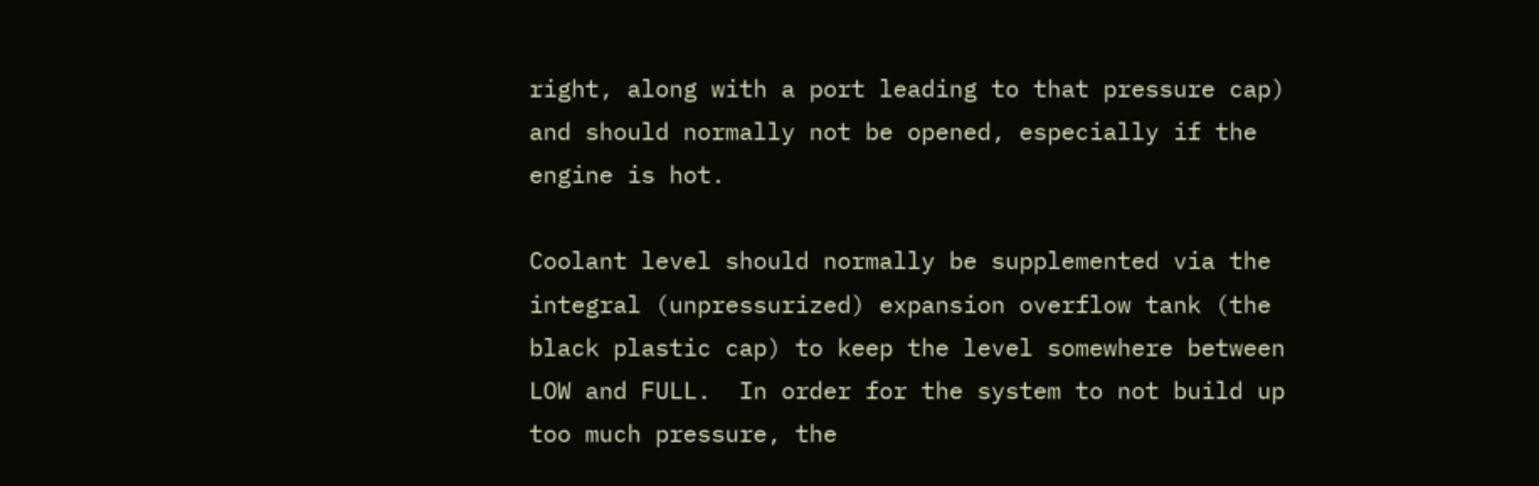right, along with a port leading to that pressure cap) and should normally not be opened, especially if the engine is hot.

Coolant level should normally be supplemented via the integral (unpressurized) expansion overflow tank (the black plastic cap) to keep the level somewhere between LOW and FULL.  In order for the system to not build up too much pressure, the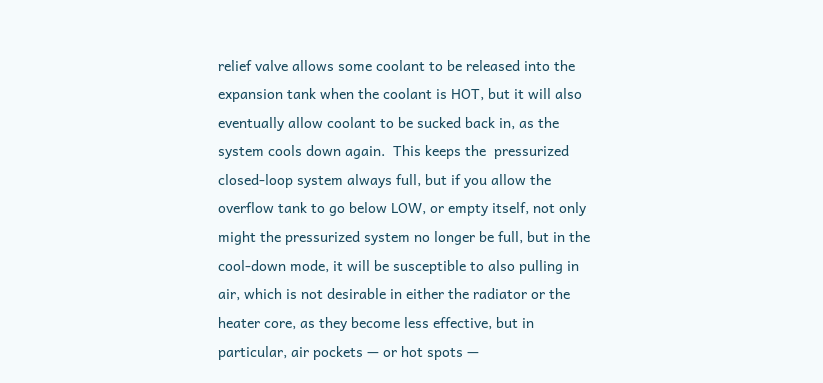relief valve allows some coolant to be released into the expansion tank when the coolant is HOT, but it will also eventually allow coolant to be sucked back in, as the system cools down again.  This keeps the  pressurized closed-loop system always full, but if you allow the overflow tank to go below LOW, or empty itself, not only might the pressurized system no longer be full, but in the cool-down mode, it will be susceptible to also pulling in air, which is not desirable in either the radiator or the heater core, as they become less effective, but in particular, air pockets — or hot spots —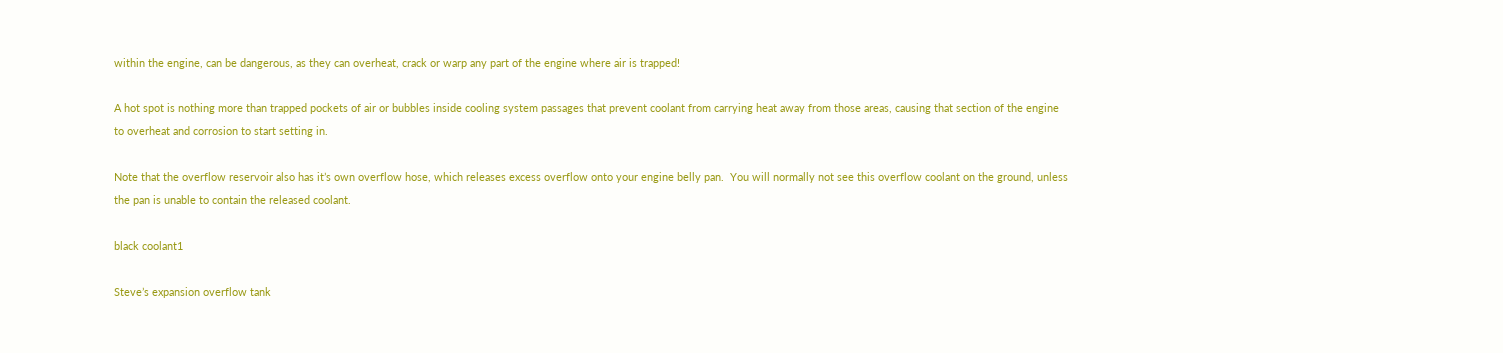within the engine, can be dangerous, as they can overheat, crack or warp any part of the engine where air is trapped!

A hot spot is nothing more than trapped pockets of air or bubbles inside cooling system passages that prevent coolant from carrying heat away from those areas, causing that section of the engine to overheat and corrosion to start setting in.

Note that the overflow reservoir also has it’s own overflow hose, which releases excess overflow onto your engine belly pan.  You will normally not see this overflow coolant on the ground, unless the pan is unable to contain the released coolant.

black coolant1

Steve’s expansion overflow tank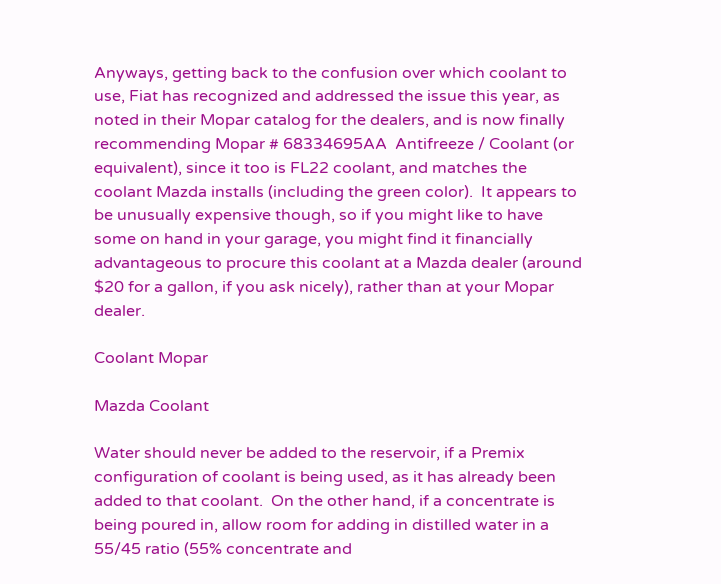Anyways, getting back to the confusion over which coolant to use, Fiat has recognized and addressed the issue this year, as noted in their Mopar catalog for the dealers, and is now finally recommending Mopar # 68334695AA  Antifreeze / Coolant (or equivalent), since it too is FL22 coolant, and matches the coolant Mazda installs (including the green color).  It appears to be unusually expensive though, so if you might like to have some on hand in your garage, you might find it financially advantageous to procure this coolant at a Mazda dealer (around $20 for a gallon, if you ask nicely), rather than at your Mopar dealer.

Coolant Mopar

Mazda Coolant

Water should never be added to the reservoir, if a Premix configuration of coolant is being used, as it has already been added to that coolant.  On the other hand, if a concentrate is being poured in, allow room for adding in distilled water in a 55/45 ratio (55% concentrate and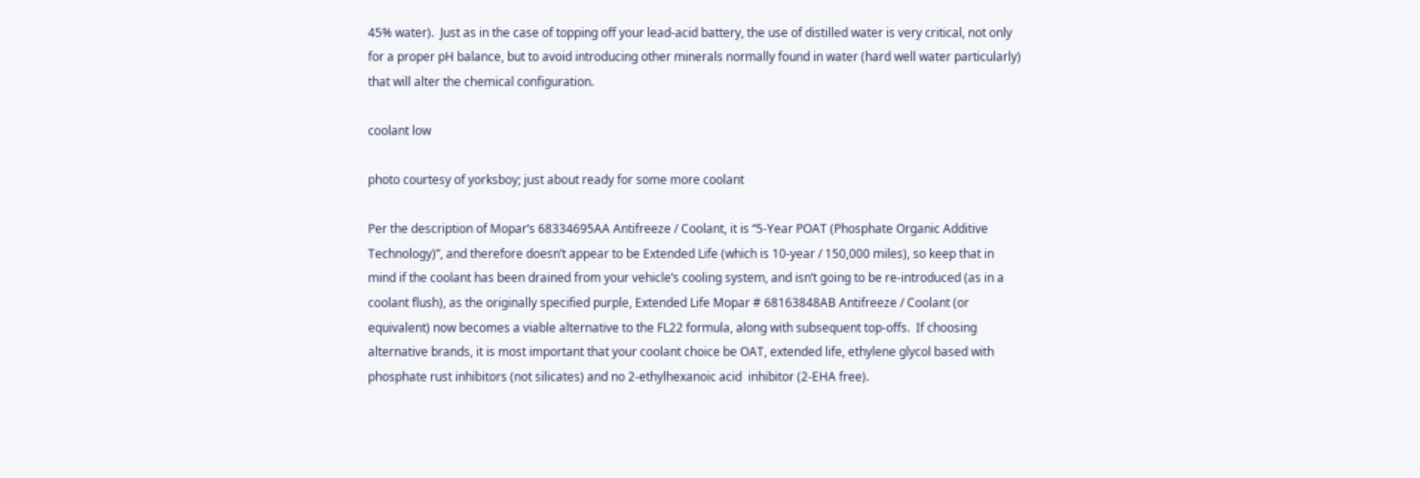45% water).  Just as in the case of topping off your lead-acid battery, the use of distilled water is very critical, not only for a proper pH balance, but to avoid introducing other minerals normally found in water (hard well water particularly) that will alter the chemical configuration.

coolant low

photo courtesy of yorksboy; just about ready for some more coolant

Per the description of Mopar’s 68334695AA Antifreeze / Coolant, it is “5-Year POAT (Phosphate Organic Additive Technology)”, and therefore doesn’t appear to be Extended Life (which is 10-year / 150,000 miles), so keep that in mind if the coolant has been drained from your vehicle’s cooling system, and isn’t going to be re-introduced (as in a coolant flush), as the originally specified purple, Extended Life Mopar # 68163848AB Antifreeze / Coolant (or equivalent) now becomes a viable alternative to the FL22 formula, along with subsequent top-offs.  If choosing alternative brands, it is most important that your coolant choice be OAT, extended life, ethylene glycol based with phosphate rust inhibitors (not silicates) and no 2-ethylhexanoic acid  inhibitor (2-EHA free).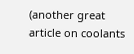(another great article on coolants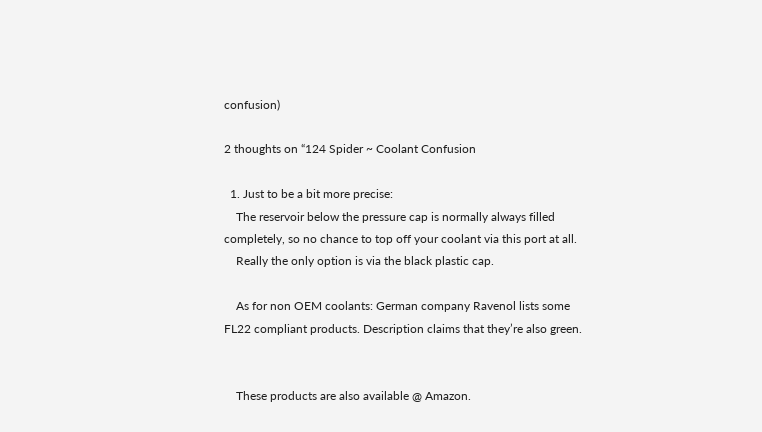confusion)

2 thoughts on “124 Spider ~ Coolant Confusion

  1. Just to be a bit more precise:
    The reservoir below the pressure cap is normally always filled completely, so no chance to top off your coolant via this port at all.
    Really the only option is via the black plastic cap.

    As for non OEM coolants: German company Ravenol lists some FL22 compliant products. Description claims that they’re also green.


    These products are also available @ Amazon.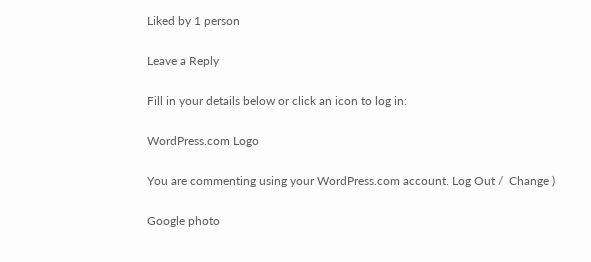Liked by 1 person

Leave a Reply

Fill in your details below or click an icon to log in:

WordPress.com Logo

You are commenting using your WordPress.com account. Log Out /  Change )

Google photo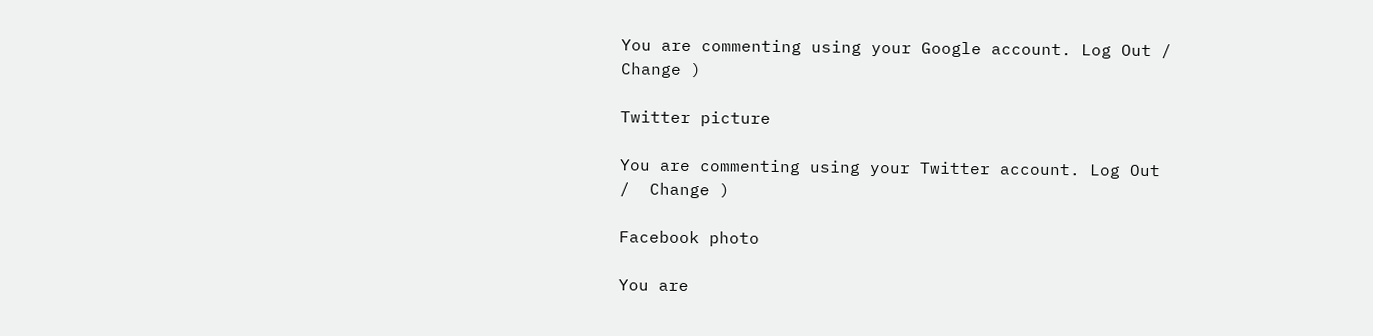You are commenting using your Google account. Log Out /  Change )

Twitter picture

You are commenting using your Twitter account. Log Out /  Change )

Facebook photo

You are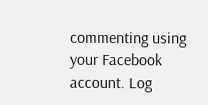commenting using your Facebook account. Log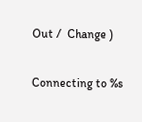Out /  Change )

Connecting to %s